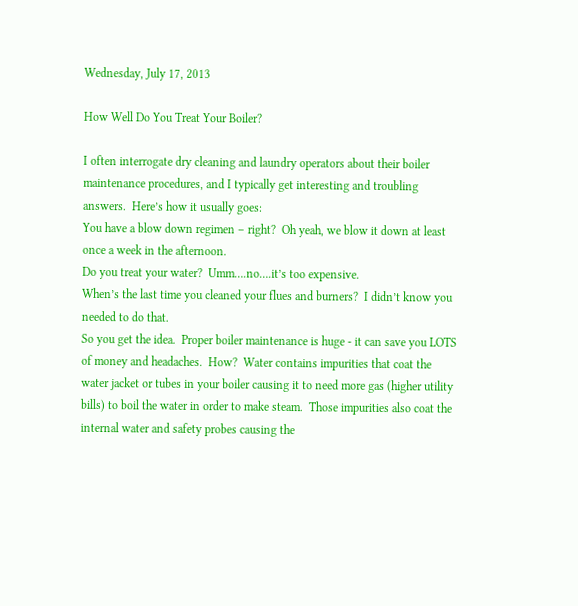Wednesday, July 17, 2013

How Well Do You Treat Your Boiler?

I often interrogate dry cleaning and laundry operators about their boiler maintenance procedures, and I typically get interesting and troubling answers.  Here’s how it usually goes:
You have a blow down regimen – right?  Oh yeah, we blow it down at least once a week in the afternoon.
Do you treat your water?  Umm….no….it’s too expensive.
When’s the last time you cleaned your flues and burners?  I didn’t know you needed to do that.
So you get the idea.  Proper boiler maintenance is huge - it can save you LOTS of money and headaches.  How?  Water contains impurities that coat the water jacket or tubes in your boiler causing it to need more gas (higher utility bills) to boil the water in order to make steam.  Those impurities also coat the internal water and safety probes causing the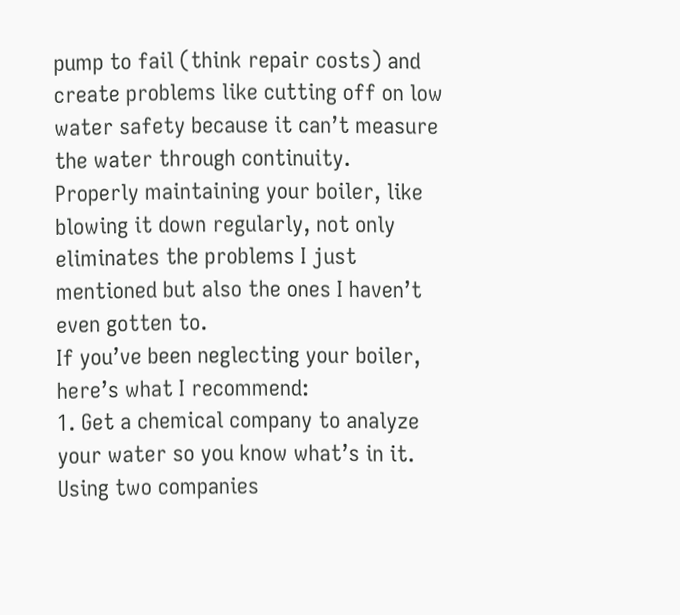pump to fail (think repair costs) and create problems like cutting off on low water safety because it can’t measure the water through continuity.  Properly maintaining your boiler, like blowing it down regularly, not only eliminates the problems I just mentioned but also the ones I haven’t even gotten to.
If you’ve been neglecting your boiler, here’s what I recommend:
1. Get a chemical company to analyze your water so you know what’s in it.  Using two companies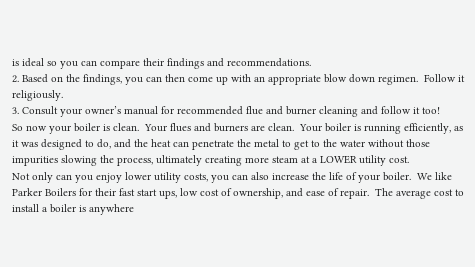is ideal so you can compare their findings and recommendations.
2. Based on the findings, you can then come up with an appropriate blow down regimen.  Follow it religiously.
3. Consult your owner’s manual for recommended flue and burner cleaning and follow it too!
So now your boiler is clean.  Your flues and burners are clean.  Your boiler is running efficiently, as it was designed to do, and the heat can penetrate the metal to get to the water without those impurities slowing the process, ultimately creating more steam at a LOWER utility cost.
Not only can you enjoy lower utility costs, you can also increase the life of your boiler.  We like Parker Boilers for their fast start ups, low cost of ownership, and ease of repair.  The average cost to install a boiler is anywhere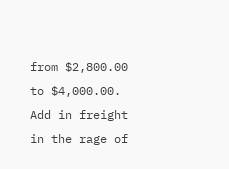from $2,800.00 to $4,000.00.  Add in freight in the rage of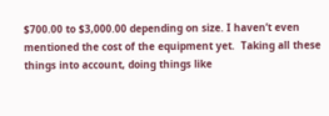$700.00 to $3,000.00 depending on size. I haven’t even mentioned the cost of the equipment yet.  Taking all these things into account, doing things like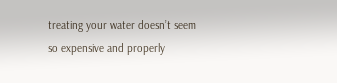treating your water doesn’t seem so expensive and properly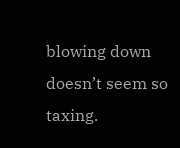blowing down doesn’t seem so taxing.